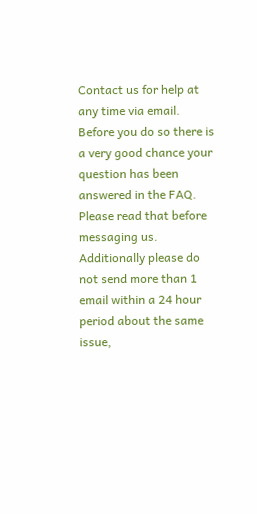Contact us for help at any time via email. Before you do so there is a very good chance your question has been answered in the FAQ. Please read that before messaging us. Additionally please do not send more than 1 email within a 24 hour period about the same issue,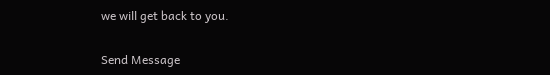we will get back to you.

Send Message